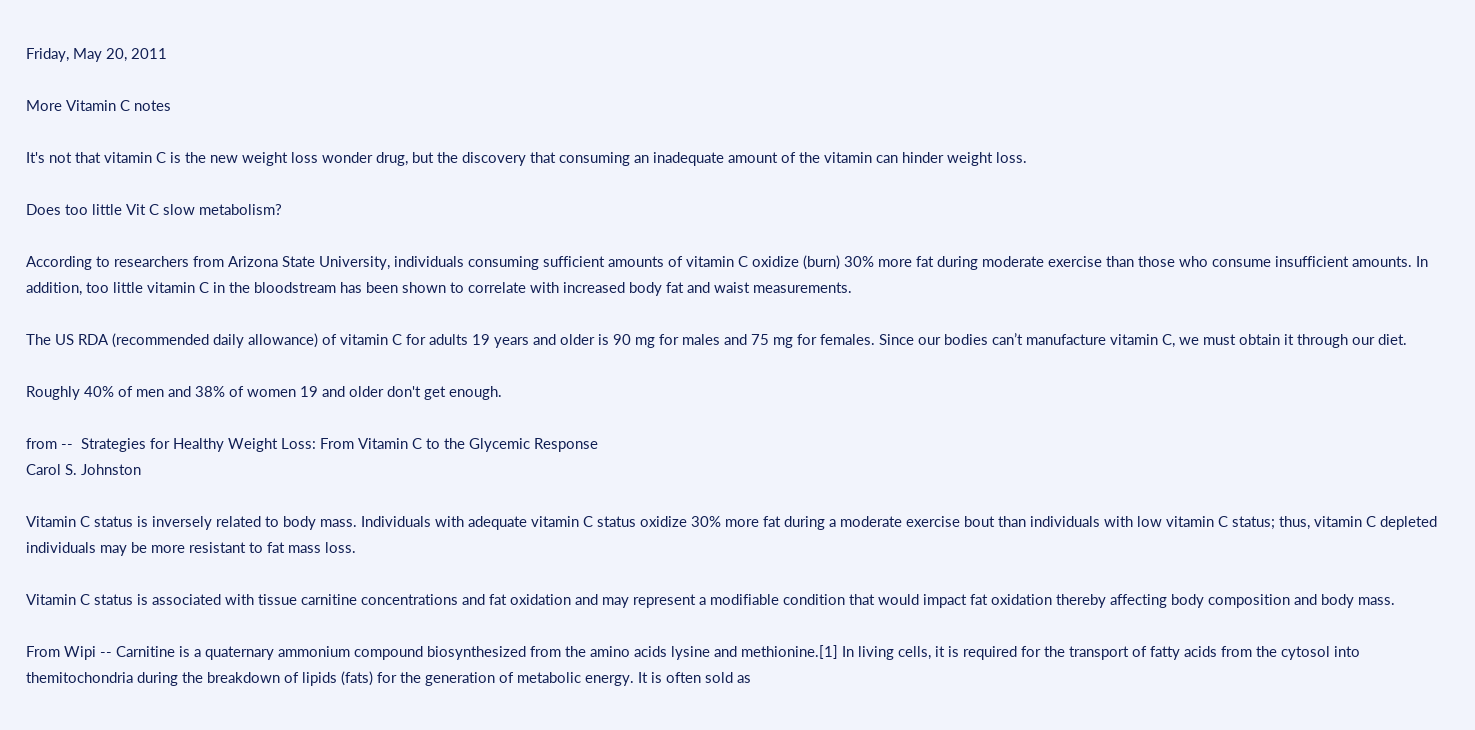Friday, May 20, 2011

More Vitamin C notes

It's not that vitamin C is the new weight loss wonder drug, but the discovery that consuming an inadequate amount of the vitamin can hinder weight loss.

Does too little Vit C slow metabolism?

According to researchers from Arizona State University, individuals consuming sufficient amounts of vitamin C oxidize (burn) 30% more fat during moderate exercise than those who consume insufficient amounts. In addition, too little vitamin C in the bloodstream has been shown to correlate with increased body fat and waist measurements.

The US RDA (recommended daily allowance) of vitamin C for adults 19 years and older is 90 mg for males and 75 mg for females. Since our bodies can’t manufacture vitamin C, we must obtain it through our diet.

Roughly 40% of men and 38% of women 19 and older don't get enough.

from --  Strategies for Healthy Weight Loss: From Vitamin C to the Glycemic Response
Carol S. Johnston

Vitamin C status is inversely related to body mass. Individuals with adequate vitamin C status oxidize 30% more fat during a moderate exercise bout than individuals with low vitamin C status; thus, vitamin C depleted individuals may be more resistant to fat mass loss.

Vitamin C status is associated with tissue carnitine concentrations and fat oxidation and may represent a modifiable condition that would impact fat oxidation thereby affecting body composition and body mass.

From Wipi -- Carnitine is a quaternary ammonium compound biosynthesized from the amino acids lysine and methionine.[1] In living cells, it is required for the transport of fatty acids from the cytosol into themitochondria during the breakdown of lipids (fats) for the generation of metabolic energy. It is often sold as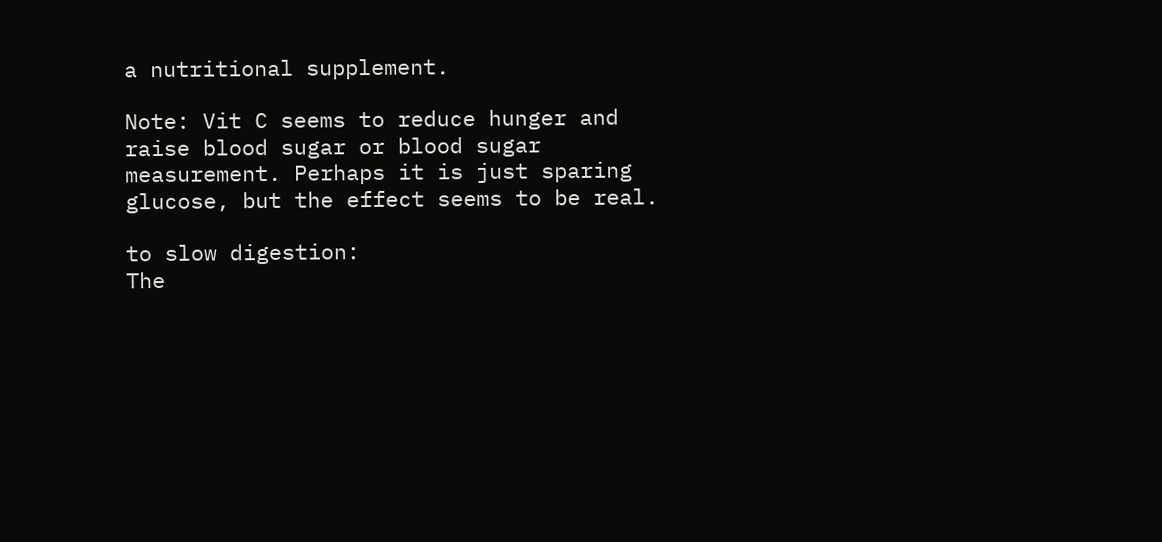a nutritional supplement.

Note: Vit C seems to reduce hunger and raise blood sugar or blood sugar measurement. Perhaps it is just sparing glucose, but the effect seems to be real.

to slow digestion:
The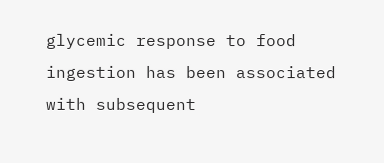glycemic response to food ingestion has been associated with subsequent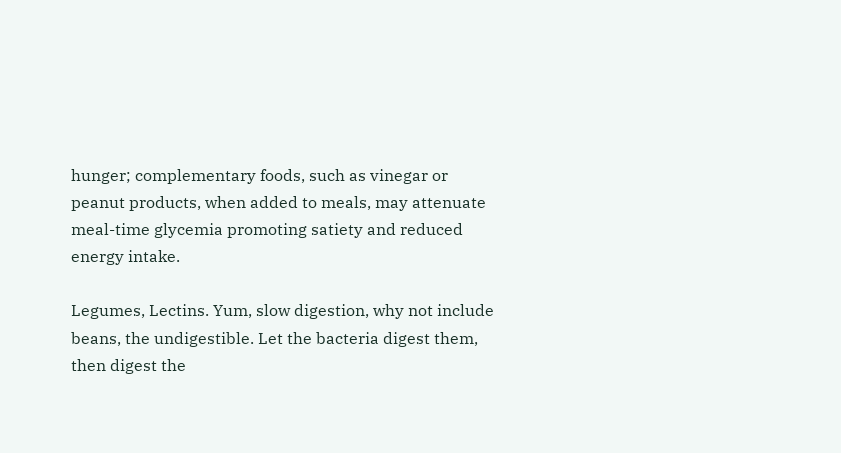hunger; complementary foods, such as vinegar or peanut products, when added to meals, may attenuate meal-time glycemia promoting satiety and reduced energy intake.

Legumes, Lectins. Yum, slow digestion, why not include beans, the undigestible. Let the bacteria digest them, then digest the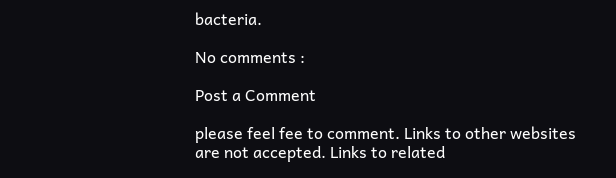bacteria.

No comments :

Post a Comment

please feel fee to comment. Links to other websites are not accepted. Links to related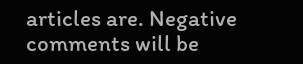articles are. Negative comments will be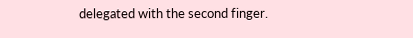delegated with the second finger.